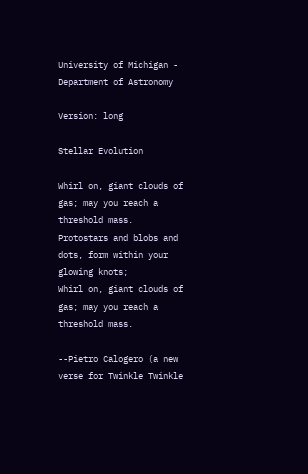University of Michigan - Department of Astronomy

Version: long

Stellar Evolution

Whirl on, giant clouds of gas; may you reach a threshold mass.
Protostars and blobs and dots, form within your glowing knots;
Whirl on, giant clouds of gas; may you reach a threshold mass.

--Pietro Calogero (a new verse for Twinkle Twinkle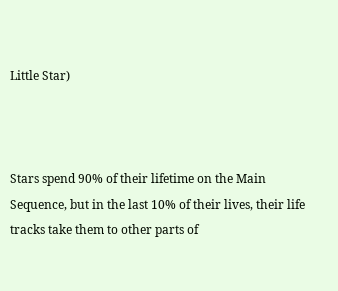Little Star)



Stars spend 90% of their lifetime on the Main Sequence, but in the last 10% of their lives, their life tracks take them to other parts of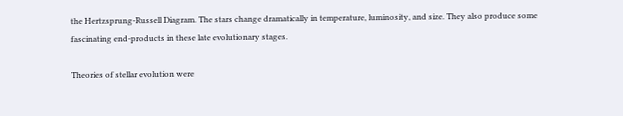the Hertzsprung-Russell Diagram. The stars change dramatically in temperature, luminosity, and size. They also produce some fascinating end-products in these late evolutionary stages.

Theories of stellar evolution were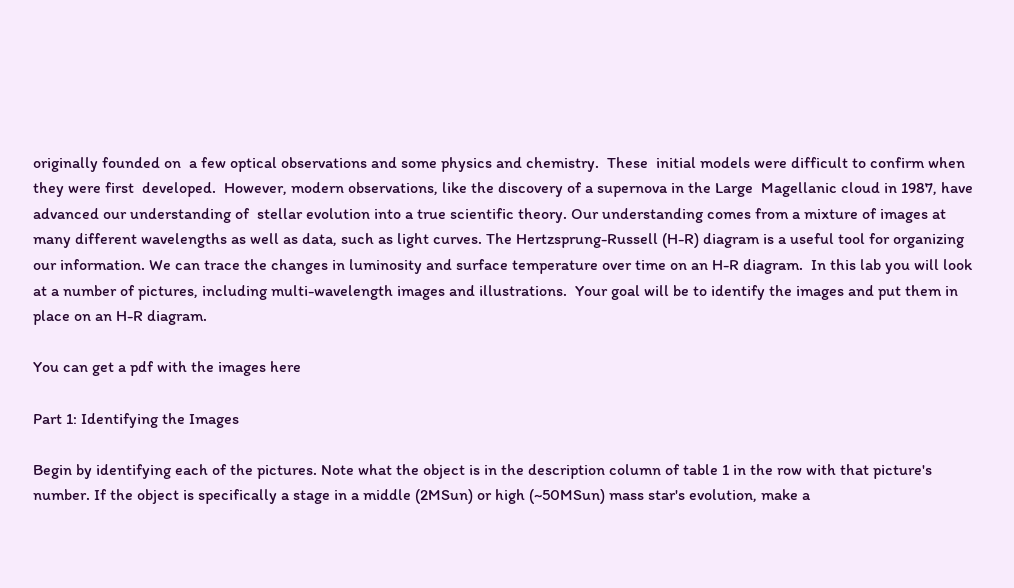originally founded on  a few optical observations and some physics and chemistry.  These  initial models were difficult to confirm when they were first  developed.  However, modern observations, like the discovery of a supernova in the Large  Magellanic cloud in 1987, have advanced our understanding of  stellar evolution into a true scientific theory. Our understanding comes from a mixture of images at many different wavelengths as well as data, such as light curves. The Hertzsprung-Russell (H-R) diagram is a useful tool for organizing our information. We can trace the changes in luminosity and surface temperature over time on an H-R diagram.  In this lab you will look at a number of pictures, including multi-wavelength images and illustrations.  Your goal will be to identify the images and put them in place on an H-R diagram.

You can get a pdf with the images here

Part 1: Identifying the Images

Begin by identifying each of the pictures. Note what the object is in the description column of table 1 in the row with that picture's number. If the object is specifically a stage in a middle (2MSun) or high (~50MSun) mass star's evolution, make a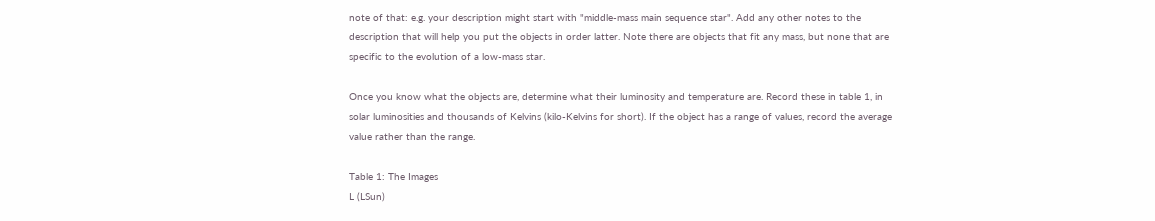note of that: e.g. your description might start with "middle-mass main sequence star". Add any other notes to the description that will help you put the objects in order latter. Note there are objects that fit any mass, but none that are specific to the evolution of a low-mass star.

Once you know what the objects are, determine what their luminosity and temperature are. Record these in table 1, in solar luminosities and thousands of Kelvins (kilo-Kelvins for short). If the object has a range of values, record the average value rather than the range.

Table 1: The Images
L (LSun)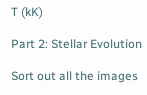T (kK)

Part 2: Stellar Evolution

Sort out all the images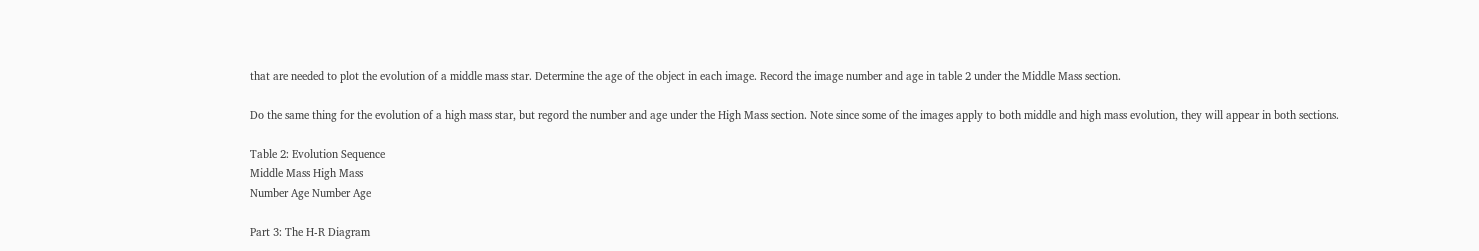that are needed to plot the evolution of a middle mass star. Determine the age of the object in each image. Record the image number and age in table 2 under the Middle Mass section.

Do the same thing for the evolution of a high mass star, but regord the number and age under the High Mass section. Note since some of the images apply to both middle and high mass evolution, they will appear in both sections.

Table 2: Evolution Sequence
Middle Mass High Mass
Number Age Number Age

Part 3: The H-R Diagram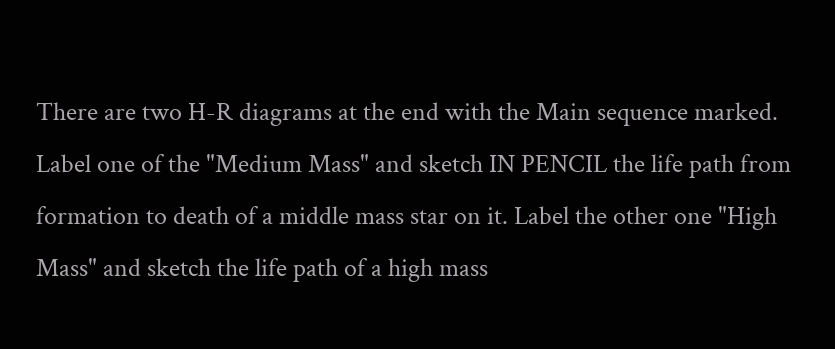There are two H-R diagrams at the end with the Main sequence marked. Label one of the "Medium Mass" and sketch IN PENCIL the life path from formation to death of a middle mass star on it. Label the other one "High Mass" and sketch the life path of a high mass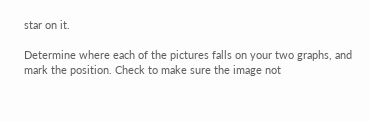star on it.

Determine where each of the pictures falls on your two graphs, and mark the position. Check to make sure the image not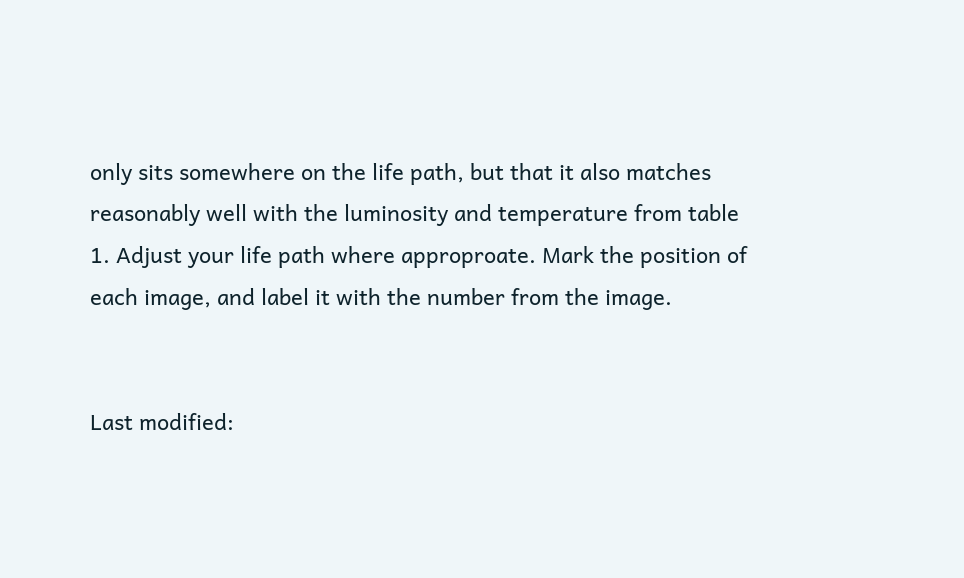only sits somewhere on the life path, but that it also matches reasonably well with the luminosity and temperature from table 1. Adjust your life path where approproate. Mark the position of each image, and label it with the number from the image.


Last modified: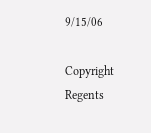9/15/06

Copyright Regents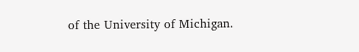of the University of Michigan.